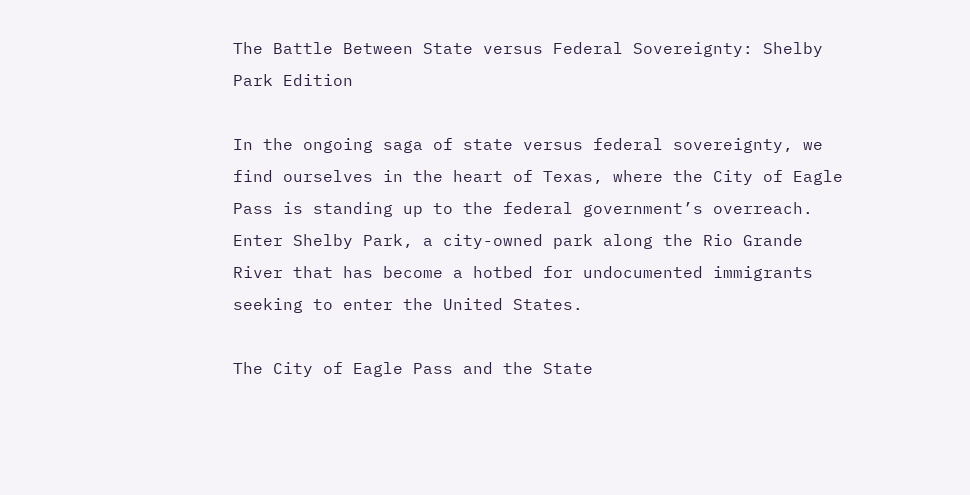The Battle Between State versus Federal Sovereignty: Shelby Park Edition

In the ongoing saga of state versus federal sovereignty, we find ourselves in the heart of Texas, where the City of Eagle Pass is standing up to the federal government’s overreach. Enter Shelby Park, a city-owned park along the Rio Grande River that has become a hotbed for undocumented immigrants seeking to enter the United States.

The City of Eagle Pass and the State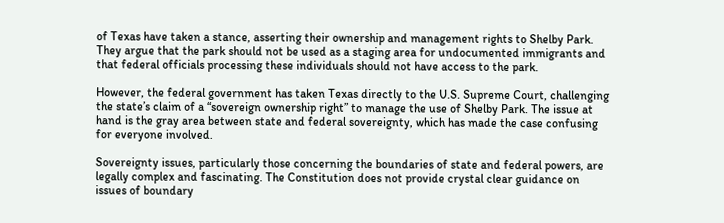of Texas have taken a stance, asserting their ownership and management rights to Shelby Park. They argue that the park should not be used as a staging area for undocumented immigrants and that federal officials processing these individuals should not have access to the park.

However, the federal government has taken Texas directly to the U.S. Supreme Court, challenging the state’s claim of a “sovereign ownership right” to manage the use of Shelby Park. The issue at hand is the gray area between state and federal sovereignty, which has made the case confusing for everyone involved.

Sovereignty issues, particularly those concerning the boundaries of state and federal powers, are legally complex and fascinating. The Constitution does not provide crystal clear guidance on issues of boundary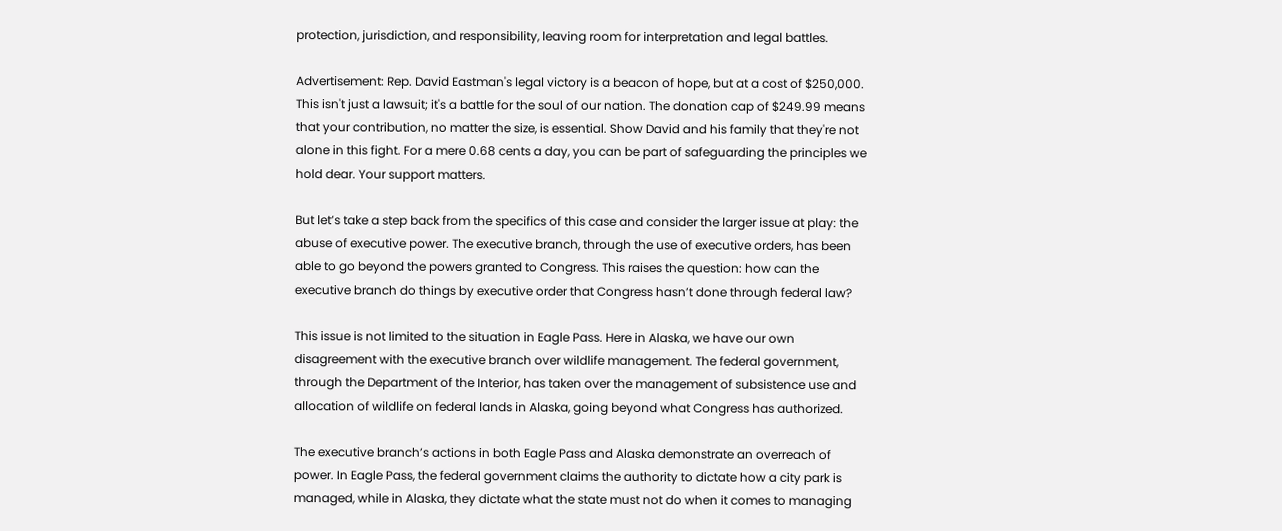protection, jurisdiction, and responsibility, leaving room for interpretation and legal battles.

Advertisement: Rep. David Eastman's legal victory is a beacon of hope, but at a cost of $250,000. This isn't just a lawsuit; it's a battle for the soul of our nation. The donation cap of $249.99 means that your contribution, no matter the size, is essential. Show David and his family that they're not alone in this fight. For a mere 0.68 cents a day, you can be part of safeguarding the principles we hold dear. Your support matters.

But let’s take a step back from the specifics of this case and consider the larger issue at play: the abuse of executive power. The executive branch, through the use of executive orders, has been able to go beyond the powers granted to Congress. This raises the question: how can the executive branch do things by executive order that Congress hasn’t done through federal law?

This issue is not limited to the situation in Eagle Pass. Here in Alaska, we have our own disagreement with the executive branch over wildlife management. The federal government, through the Department of the Interior, has taken over the management of subsistence use and allocation of wildlife on federal lands in Alaska, going beyond what Congress has authorized.

The executive branch’s actions in both Eagle Pass and Alaska demonstrate an overreach of power. In Eagle Pass, the federal government claims the authority to dictate how a city park is managed, while in Alaska, they dictate what the state must not do when it comes to managing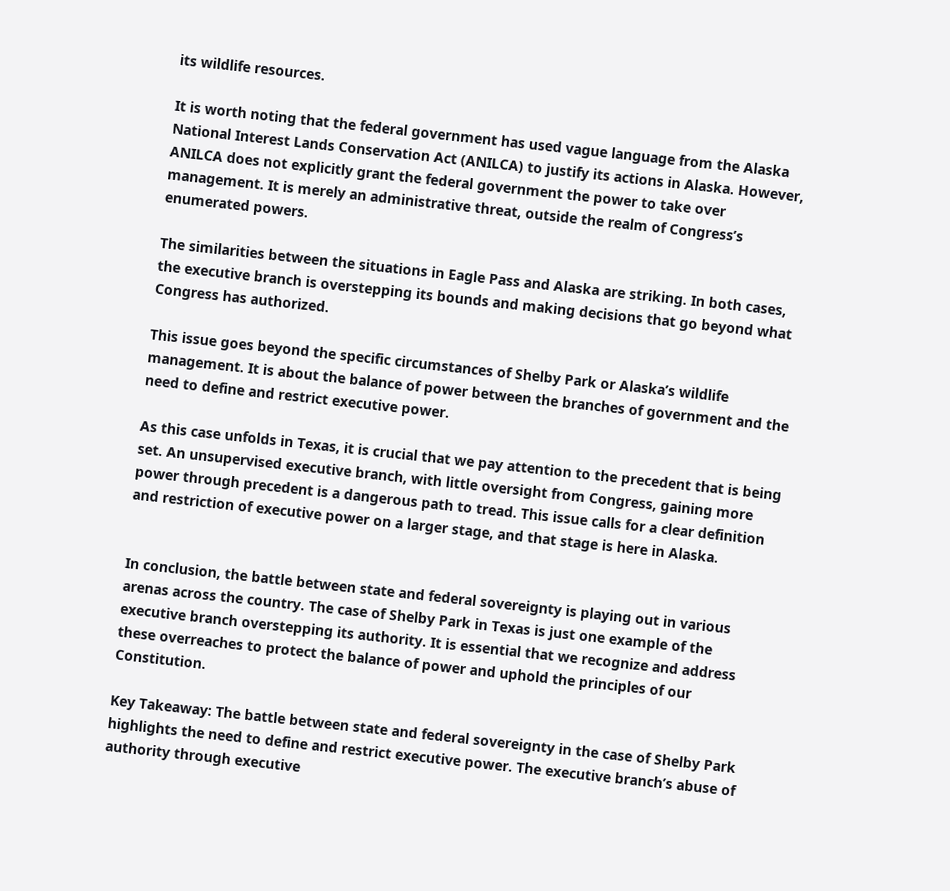its wildlife resources.

It is worth noting that the federal government has used vague language from the Alaska National Interest Lands Conservation Act (ANILCA) to justify its actions in Alaska. However, ANILCA does not explicitly grant the federal government the power to take over management. It is merely an administrative threat, outside the realm of Congress’s enumerated powers.

The similarities between the situations in Eagle Pass and Alaska are striking. In both cases, the executive branch is overstepping its bounds and making decisions that go beyond what Congress has authorized.

This issue goes beyond the specific circumstances of Shelby Park or Alaska’s wildlife management. It is about the balance of power between the branches of government and the need to define and restrict executive power.

As this case unfolds in Texas, it is crucial that we pay attention to the precedent that is being set. An unsupervised executive branch, with little oversight from Congress, gaining more power through precedent is a dangerous path to tread. This issue calls for a clear definition and restriction of executive power on a larger stage, and that stage is here in Alaska.


In conclusion, the battle between state and federal sovereignty is playing out in various arenas across the country. The case of Shelby Park in Texas is just one example of the executive branch overstepping its authority. It is essential that we recognize and address these overreaches to protect the balance of power and uphold the principles of our Constitution.

Key Takeaway: The battle between state and federal sovereignty in the case of Shelby Park highlights the need to define and restrict executive power. The executive branch’s abuse of authority through executive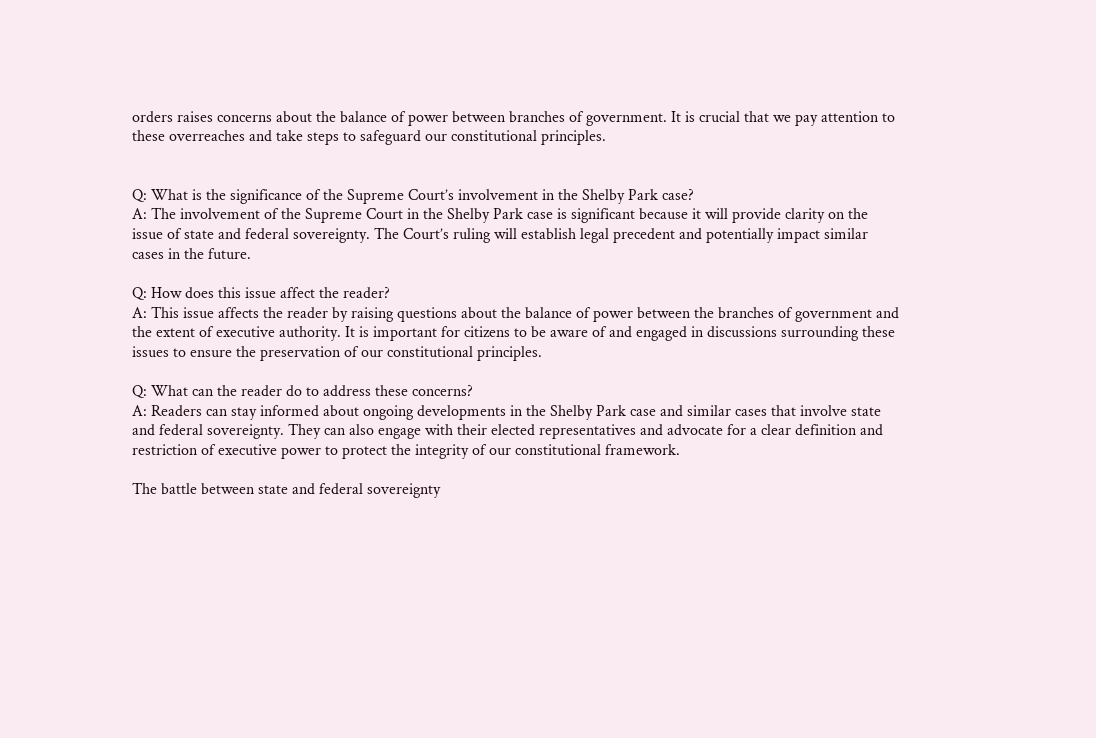orders raises concerns about the balance of power between branches of government. It is crucial that we pay attention to these overreaches and take steps to safeguard our constitutional principles.


Q: What is the significance of the Supreme Court’s involvement in the Shelby Park case?
A: The involvement of the Supreme Court in the Shelby Park case is significant because it will provide clarity on the issue of state and federal sovereignty. The Court’s ruling will establish legal precedent and potentially impact similar cases in the future.

Q: How does this issue affect the reader?
A: This issue affects the reader by raising questions about the balance of power between the branches of government and the extent of executive authority. It is important for citizens to be aware of and engaged in discussions surrounding these issues to ensure the preservation of our constitutional principles.

Q: What can the reader do to address these concerns?
A: Readers can stay informed about ongoing developments in the Shelby Park case and similar cases that involve state and federal sovereignty. They can also engage with their elected representatives and advocate for a clear definition and restriction of executive power to protect the integrity of our constitutional framework.

The battle between state and federal sovereignty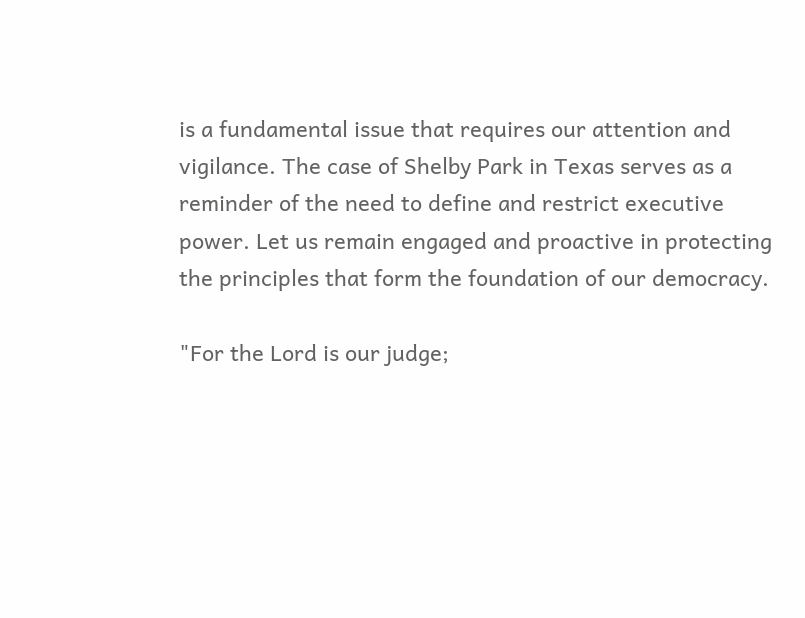is a fundamental issue that requires our attention and vigilance. The case of Shelby Park in Texas serves as a reminder of the need to define and restrict executive power. Let us remain engaged and proactive in protecting the principles that form the foundation of our democracy.

"For the Lord is our judge;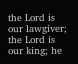the Lord is our lawgiver; the Lord is our king; he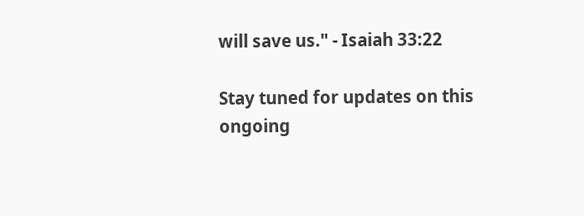will save us." - Isaiah 33:22

Stay tuned for updates on this ongoing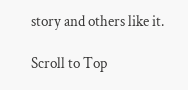story and others like it.

Scroll to Top